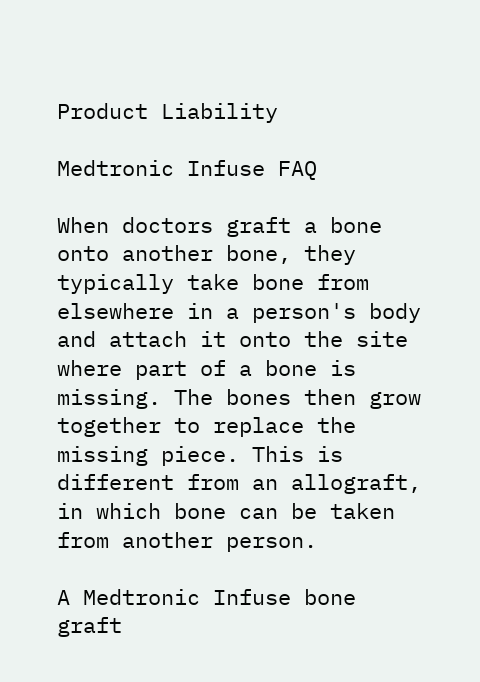Product Liability

Medtronic Infuse FAQ

When doctors graft a bone onto another bone, they typically take bone from elsewhere in a person's body and attach it onto the site where part of a bone is missing. The bones then grow together to replace the missing piece. This is different from an allograft, in which bone can be taken from another person.

A Medtronic Infuse bone graft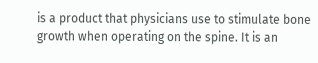is a product that physicians use to stimulate bone growth when operating on the spine. It is an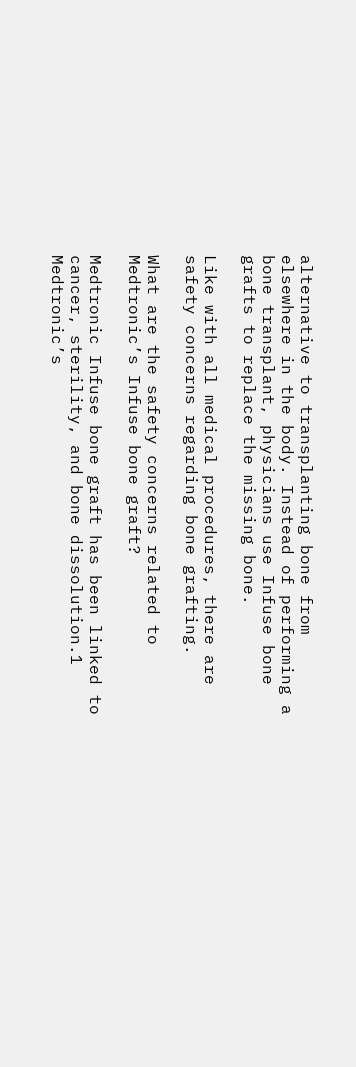alternative to transplanting bone from elsewhere in the body. Instead of performing a bone transplant, physicians use Infuse bone grafts to replace the missing bone.

Like with all medical procedures, there are safety concerns regarding bone grafting.

What are the safety concerns related to Medtronic’s Infuse bone graft?

Medtronic Infuse bone graft has been linked to cancer, sterility, and bone dissolution.1 Medtronic’s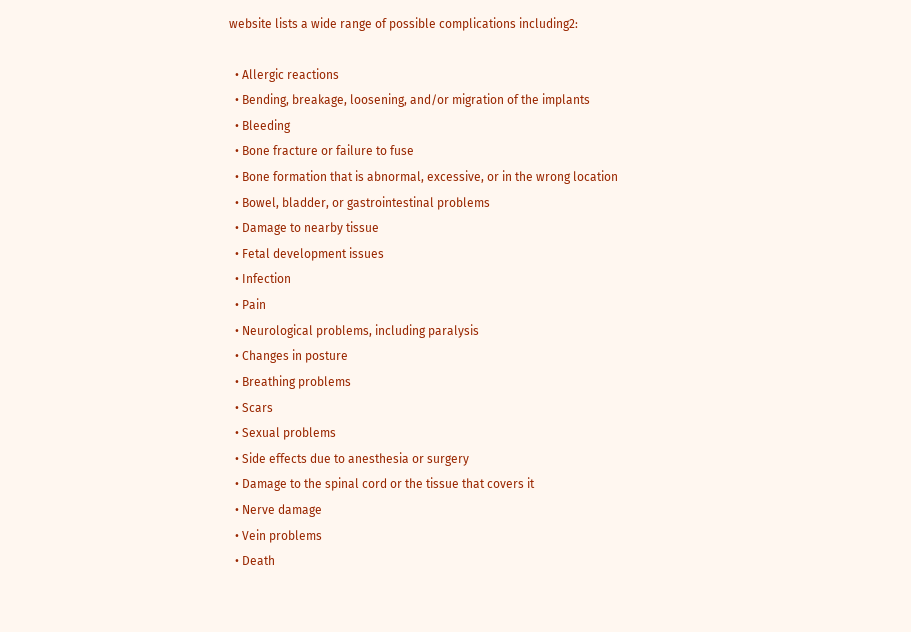website lists a wide range of possible complications including2:

  • Allergic reactions
  • Bending, breakage, loosening, and/or migration of the implants
  • Bleeding
  • Bone fracture or failure to fuse
  • Bone formation that is abnormal, excessive, or in the wrong location
  • Bowel, bladder, or gastrointestinal problems
  • Damage to nearby tissue
  • Fetal development issues
  • Infection
  • Pain
  • Neurological problems, including paralysis
  • Changes in posture
  • Breathing problems
  • Scars
  • Sexual problems
  • Side effects due to anesthesia or surgery
  • Damage to the spinal cord or the tissue that covers it
  • Nerve damage
  • Vein problems
  • Death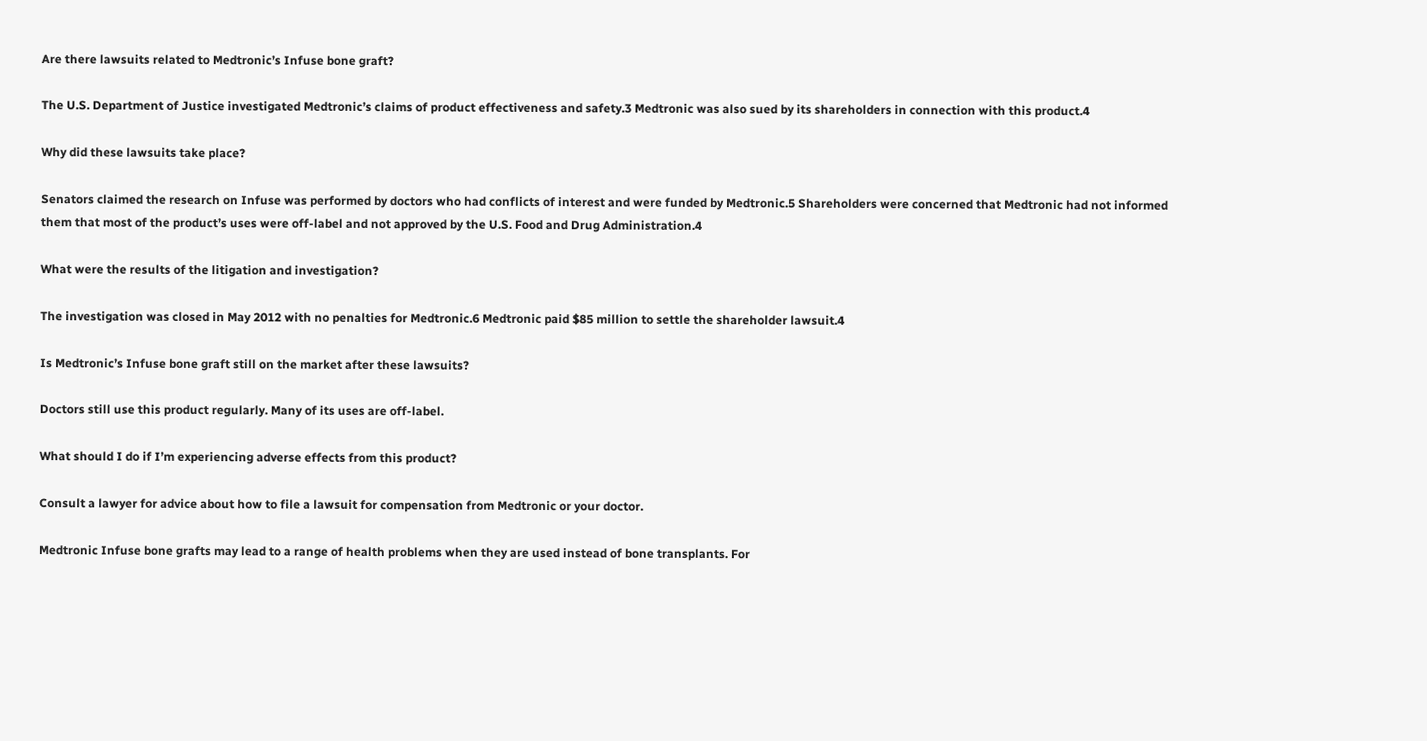Are there lawsuits related to Medtronic’s Infuse bone graft?

The U.S. Department of Justice investigated Medtronic’s claims of product effectiveness and safety.3 Medtronic was also sued by its shareholders in connection with this product.4

Why did these lawsuits take place?

Senators claimed the research on Infuse was performed by doctors who had conflicts of interest and were funded by Medtronic.5 Shareholders were concerned that Medtronic had not informed them that most of the product’s uses were off-label and not approved by the U.S. Food and Drug Administration.4

What were the results of the litigation and investigation?

The investigation was closed in May 2012 with no penalties for Medtronic.6 Medtronic paid $85 million to settle the shareholder lawsuit.4

Is Medtronic’s Infuse bone graft still on the market after these lawsuits?

Doctors still use this product regularly. Many of its uses are off-label.

What should I do if I’m experiencing adverse effects from this product?

Consult a lawyer for advice about how to file a lawsuit for compensation from Medtronic or your doctor.

Medtronic Infuse bone grafts may lead to a range of health problems when they are used instead of bone transplants. For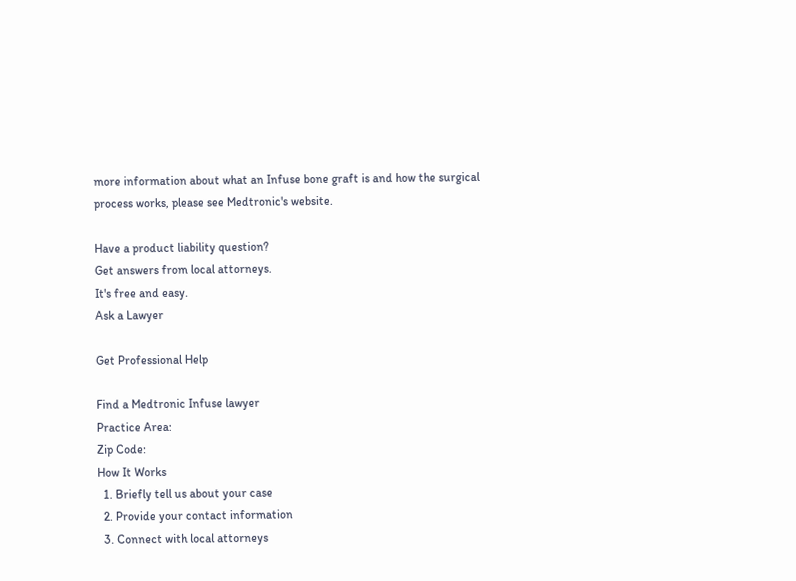more information about what an Infuse bone graft is and how the surgical process works, please see Medtronic's website.

Have a product liability question?
Get answers from local attorneys.
It's free and easy.
Ask a Lawyer

Get Professional Help

Find a Medtronic Infuse lawyer
Practice Area:
Zip Code:
How It Works
  1. Briefly tell us about your case
  2. Provide your contact information
  3. Connect with local attorneys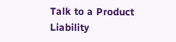Talk to a Product Liability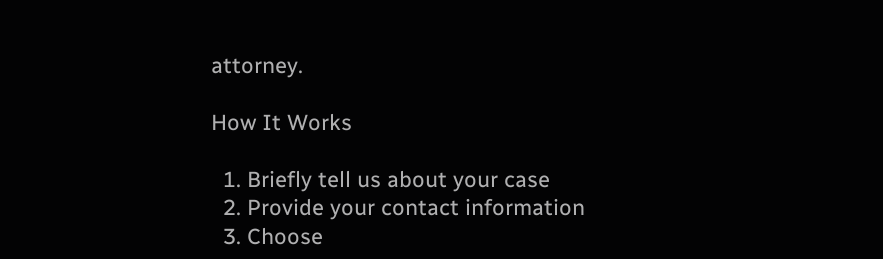attorney.

How It Works

  1. Briefly tell us about your case
  2. Provide your contact information
  3. Choose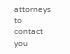attorneys to contact you